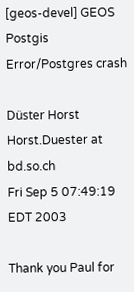[geos-devel] GEOS Postgis Error/Postgres crash

Düster Horst Horst.Duester at bd.so.ch
Fri Sep 5 07:49:19 EDT 2003

Thank you Paul for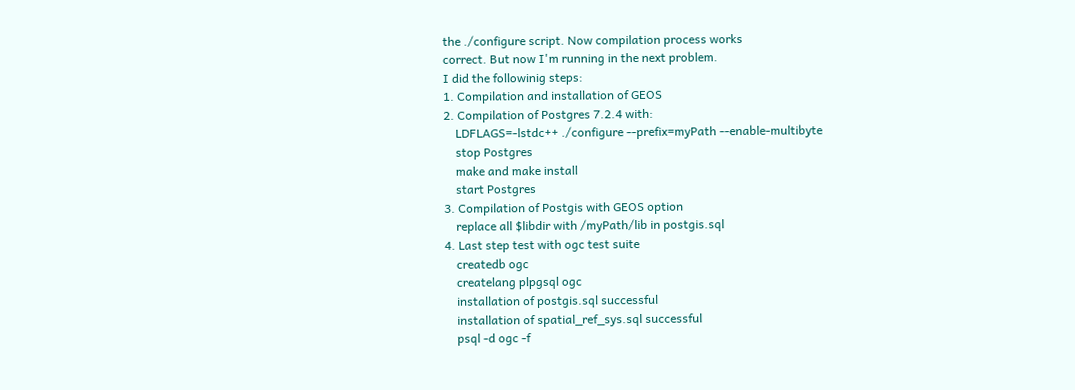the ./configure script. Now compilation process works
correct. But now I'm running in the next problem.
I did the followinig steps:
1. Compilation and installation of GEOS
2. Compilation of Postgres 7.2.4 with:
    LDFLAGS=-lstdc++ ./configure --prefix=myPath --enable-multibyte
    stop Postgres
    make and make install
    start Postgres
3. Compilation of Postgis with GEOS option
    replace all $libdir with /myPath/lib in postgis.sql
4. Last step test with ogc test suite
    createdb ogc
    createlang plpgsql ogc
    installation of postgis.sql successful
    installation of spatial_ref_sys.sql successful
    psql -d ogc -f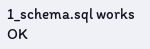1_schema.sql works OK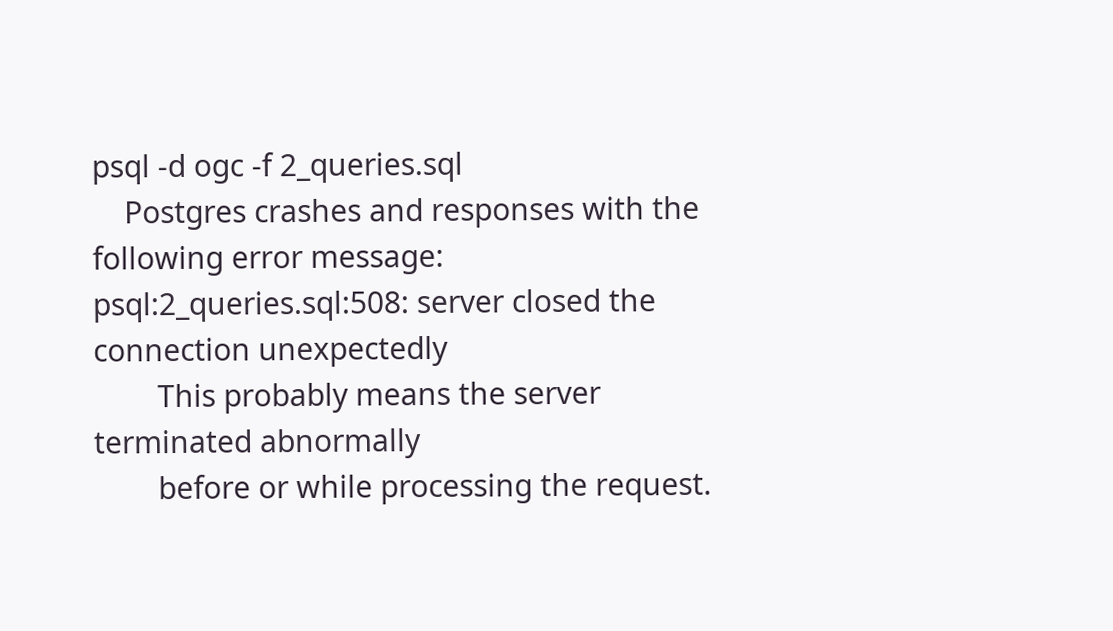psql -d ogc -f 2_queries.sql
    Postgres crashes and responses with the following error message:
psql:2_queries.sql:508: server closed the connection unexpectedly
        This probably means the server terminated abnormally
        before or while processing the request.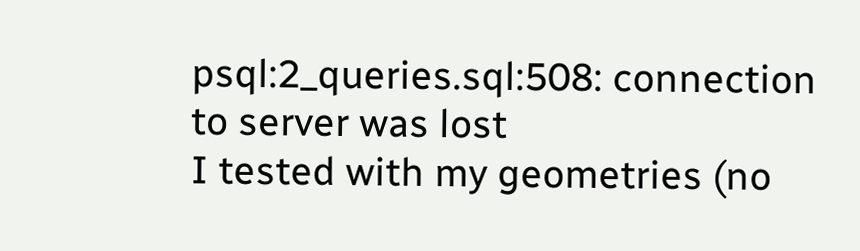psql:2_queries.sql:508: connection to server was lost
I tested with my geometries (no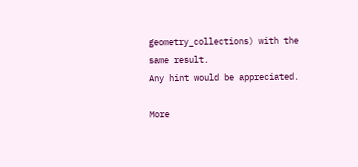geometry_collections) with the same result.
Any hint would be appreciated.

More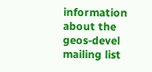information about the geos-devel mailing list